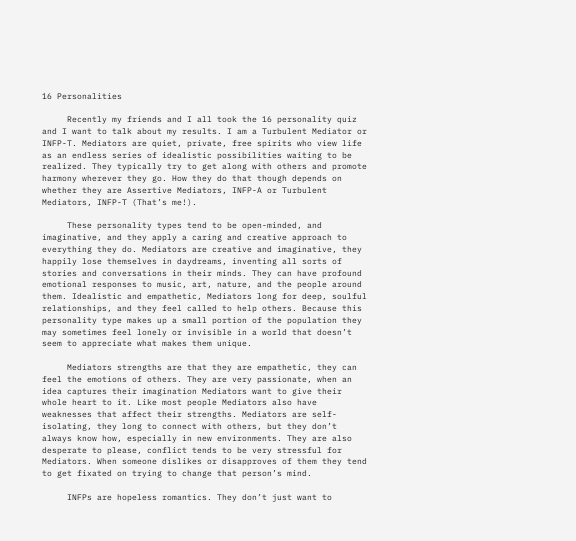16 Personalities

     Recently my friends and I all took the 16 personality quiz and I want to talk about my results. I am a Turbulent Mediator or INFP-T. Mediators are quiet, private, free spirits who view life as an endless series of idealistic possibilities waiting to be realized. They typically try to get along with others and promote harmony wherever they go. How they do that though depends on whether they are Assertive Mediators, INFP-A or Turbulent Mediators, INFP-T (That’s me!).

     These personality types tend to be open-minded, and imaginative, and they apply a caring and creative approach to everything they do. Mediators are creative and imaginative, they happily lose themselves in daydreams, inventing all sorts of stories and conversations in their minds. They can have profound emotional responses to music, art, nature, and the people around them. Idealistic and empathetic, Mediators long for deep, soulful relationships, and they feel called to help others. Because this personality type makes up a small portion of the population they may sometimes feel lonely or invisible in a world that doesn’t seem to appreciate what makes them unique.

     Mediators strengths are that they are empathetic, they can feel the emotions of others. They are very passionate, when an idea captures their imagination Mediators want to give their whole heart to it. Like most people Mediators also have weaknesses that affect their strengths. Mediators are self-isolating, they long to connect with others, but they don’t always know how, especially in new environments. They are also desperate to please, conflict tends to be very stressful for Mediators. When someone dislikes or disapproves of them they tend to get fixated on trying to change that person’s mind.

     INFPs are hopeless romantics. They don’t just want to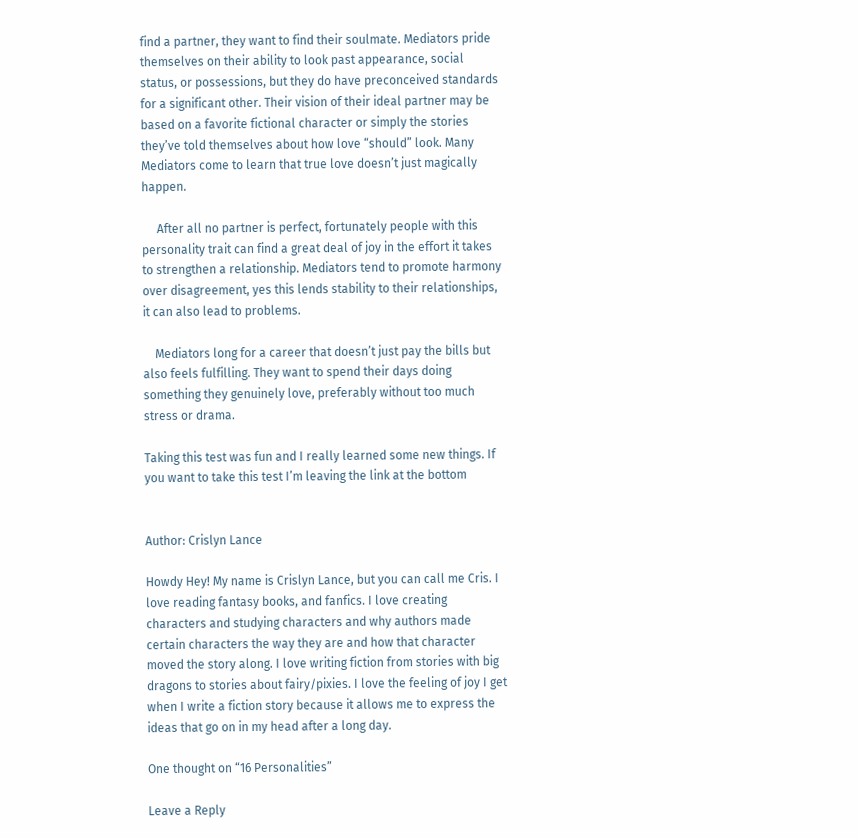find a partner, they want to find their soulmate. Mediators pride themselves on their ability to look past appearance, social status, or possessions, but they do have preconceived standards for a significant other. Their vision of their ideal partner may be based on a favorite fictional character or simply the stories they’ve told themselves about how love “should” look. Many Mediators come to learn that true love doesn’t just magically happen.

     After all no partner is perfect, fortunately people with this personality trait can find a great deal of joy in the effort it takes to strengthen a relationship. Mediators tend to promote harmony over disagreement, yes this lends stability to their relationships, it can also lead to problems.

    Mediators long for a career that doesn’t just pay the bills but also feels fulfilling. They want to spend their days doing something they genuinely love, preferably without too much stress or drama.

Taking this test was fun and I really learned some new things. If you want to take this test I’m leaving the link at the bottom


Author: Crislyn Lance

Howdy Hey! My name is Crislyn Lance, but you can call me Cris. I love reading fantasy books, and fanfics. I love creating characters and studying characters and why authors made certain characters the way they are and how that character moved the story along. I love writing fiction from stories with big dragons to stories about fairy/pixies. I love the feeling of joy I get when I write a fiction story because it allows me to express the ideas that go on in my head after a long day.

One thought on “16 Personalities”

Leave a Reply